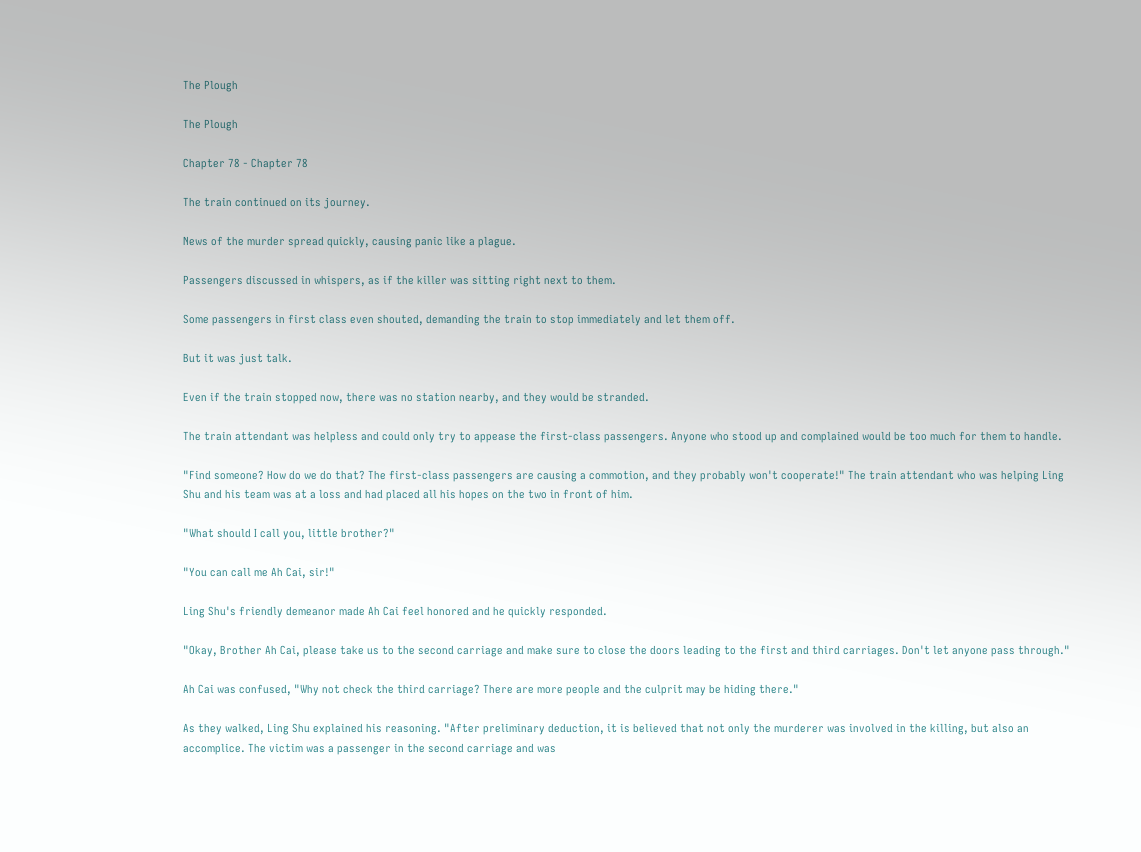The Plough

The Plough

Chapter 78 - Chapter 78

The train continued on its journey.

News of the murder spread quickly, causing panic like a plague.

Passengers discussed in whispers, as if the killer was sitting right next to them.

Some passengers in first class even shouted, demanding the train to stop immediately and let them off.

But it was just talk.

Even if the train stopped now, there was no station nearby, and they would be stranded.

The train attendant was helpless and could only try to appease the first-class passengers. Anyone who stood up and complained would be too much for them to handle.

"Find someone? How do we do that? The first-class passengers are causing a commotion, and they probably won't cooperate!" The train attendant who was helping Ling Shu and his team was at a loss and had placed all his hopes on the two in front of him.

"What should I call you, little brother?"

"You can call me Ah Cai, sir!"

Ling Shu's friendly demeanor made Ah Cai feel honored and he quickly responded.

"Okay, Brother Ah Cai, please take us to the second carriage and make sure to close the doors leading to the first and third carriages. Don't let anyone pass through."

Ah Cai was confused, "Why not check the third carriage? There are more people and the culprit may be hiding there."

As they walked, Ling Shu explained his reasoning. "After preliminary deduction, it is believed that not only the murderer was involved in the killing, but also an accomplice. The victim was a passenger in the second carriage and was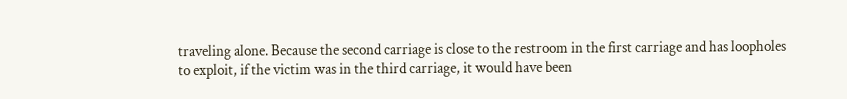traveling alone. Because the second carriage is close to the restroom in the first carriage and has loopholes to exploit, if the victim was in the third carriage, it would have been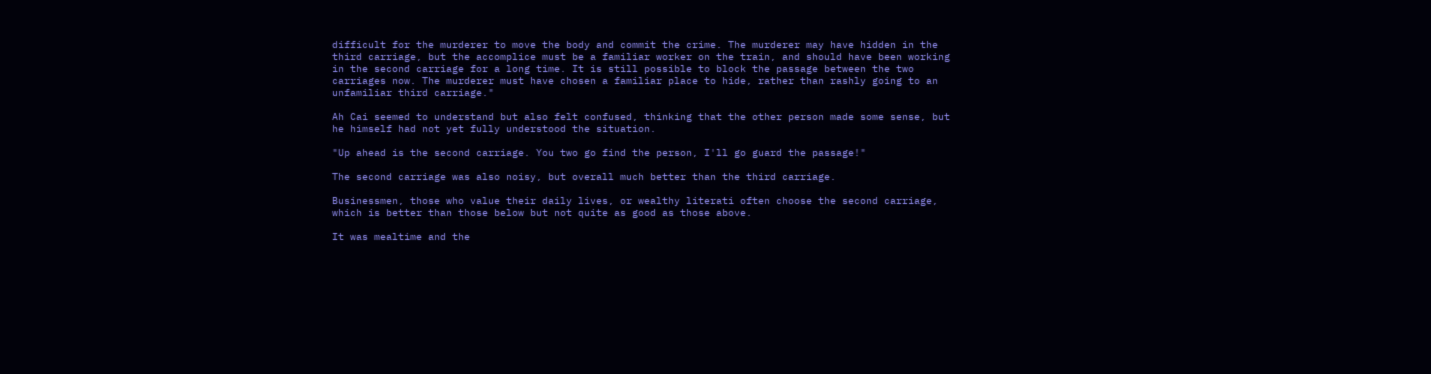difficult for the murderer to move the body and commit the crime. The murderer may have hidden in the third carriage, but the accomplice must be a familiar worker on the train, and should have been working in the second carriage for a long time. It is still possible to block the passage between the two carriages now. The murderer must have chosen a familiar place to hide, rather than rashly going to an unfamiliar third carriage."

Ah Cai seemed to understand but also felt confused, thinking that the other person made some sense, but he himself had not yet fully understood the situation.

"Up ahead is the second carriage. You two go find the person, I'll go guard the passage!"

The second carriage was also noisy, but overall much better than the third carriage.

Businessmen, those who value their daily lives, or wealthy literati often choose the second carriage, which is better than those below but not quite as good as those above.

It was mealtime and the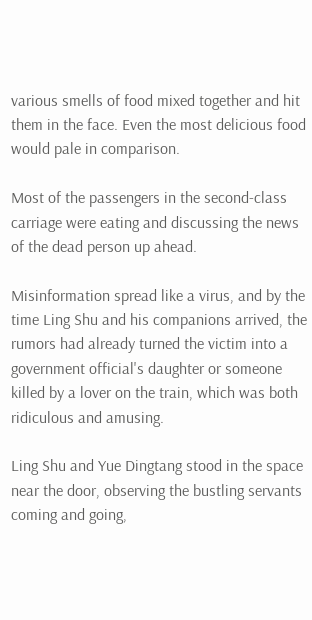various smells of food mixed together and hit them in the face. Even the most delicious food would pale in comparison.

Most of the passengers in the second-class carriage were eating and discussing the news of the dead person up ahead.

Misinformation spread like a virus, and by the time Ling Shu and his companions arrived, the rumors had already turned the victim into a government official's daughter or someone killed by a lover on the train, which was both ridiculous and amusing.

Ling Shu and Yue Dingtang stood in the space near the door, observing the bustling servants coming and going,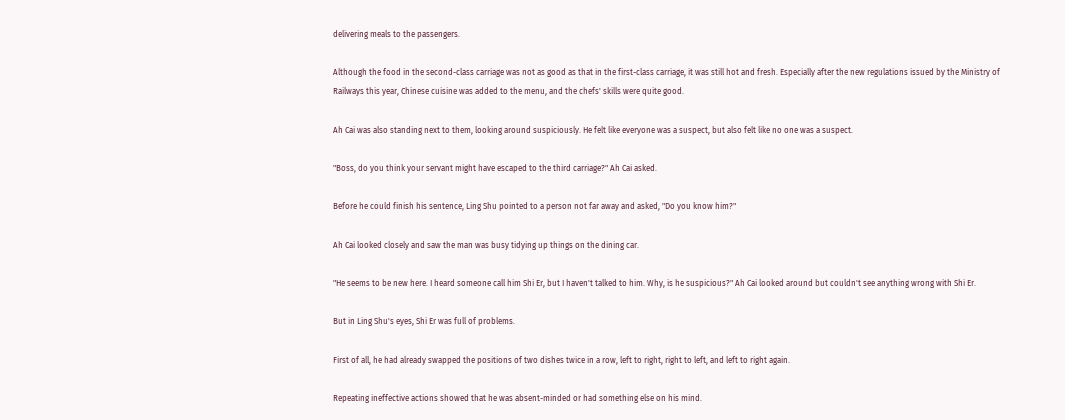delivering meals to the passengers.

Although the food in the second-class carriage was not as good as that in the first-class carriage, it was still hot and fresh. Especially after the new regulations issued by the Ministry of Railways this year, Chinese cuisine was added to the menu, and the chefs' skills were quite good.

Ah Cai was also standing next to them, looking around suspiciously. He felt like everyone was a suspect, but also felt like no one was a suspect.

"Boss, do you think your servant might have escaped to the third carriage?" Ah Cai asked.

Before he could finish his sentence, Ling Shu pointed to a person not far away and asked, "Do you know him?"

Ah Cai looked closely and saw the man was busy tidying up things on the dining car.

"He seems to be new here. I heard someone call him Shi Er, but I haven't talked to him. Why, is he suspicious?" Ah Cai looked around but couldn't see anything wrong with Shi Er.

But in Ling Shu's eyes, Shi Er was full of problems.

First of all, he had already swapped the positions of two dishes twice in a row, left to right, right to left, and left to right again.

Repeating ineffective actions showed that he was absent-minded or had something else on his mind.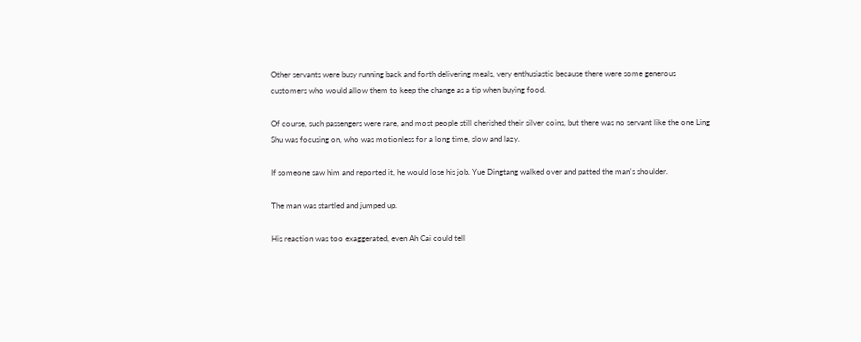Other servants were busy running back and forth delivering meals, very enthusiastic because there were some generous customers who would allow them to keep the change as a tip when buying food.

Of course, such passengers were rare, and most people still cherished their silver coins, but there was no servant like the one Ling Shu was focusing on, who was motionless for a long time, slow and lazy.

If someone saw him and reported it, he would lose his job. Yue Dingtang walked over and patted the man's shoulder.

The man was startled and jumped up.

His reaction was too exaggerated, even Ah Cai could tell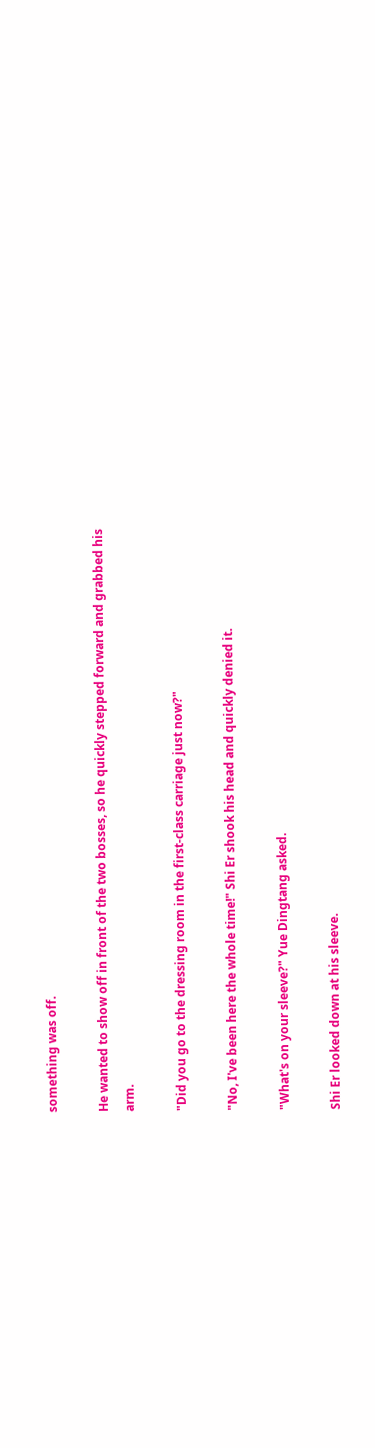something was off.

He wanted to show off in front of the two bosses, so he quickly stepped forward and grabbed his arm.

"Did you go to the dressing room in the first-class carriage just now?"

"No, I've been here the whole time!" Shi Er shook his head and quickly denied it.

"What's on your sleeve?" Yue Dingtang asked.

Shi Er looked down at his sleeve.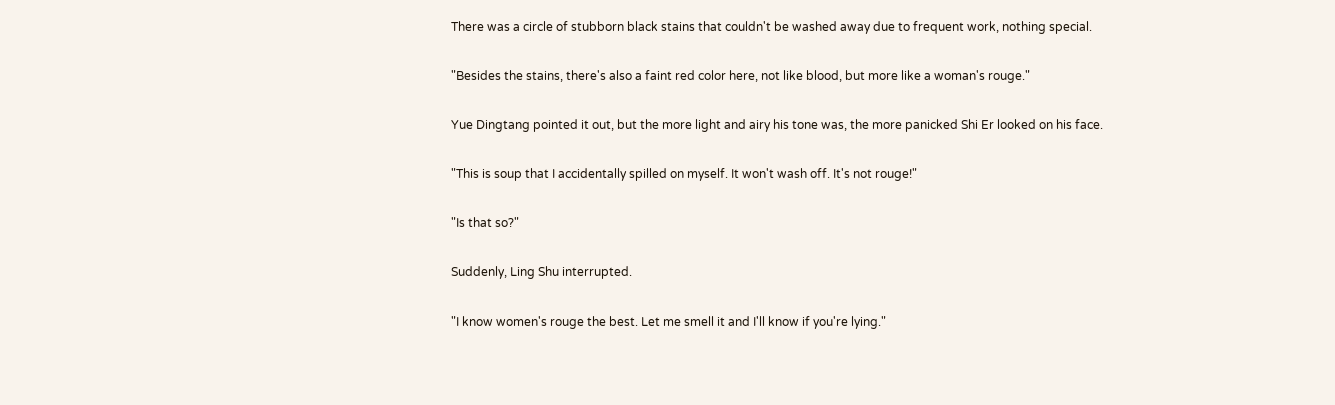There was a circle of stubborn black stains that couldn't be washed away due to frequent work, nothing special.

"Besides the stains, there's also a faint red color here, not like blood, but more like a woman's rouge."

Yue Dingtang pointed it out, but the more light and airy his tone was, the more panicked Shi Er looked on his face.

"This is soup that I accidentally spilled on myself. It won't wash off. It's not rouge!"

"Is that so?"

Suddenly, Ling Shu interrupted.

"I know women's rouge the best. Let me smell it and I'll know if you're lying."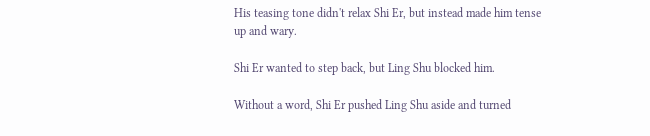His teasing tone didn't relax Shi Er, but instead made him tense up and wary.

Shi Er wanted to step back, but Ling Shu blocked him.

Without a word, Shi Er pushed Ling Shu aside and turned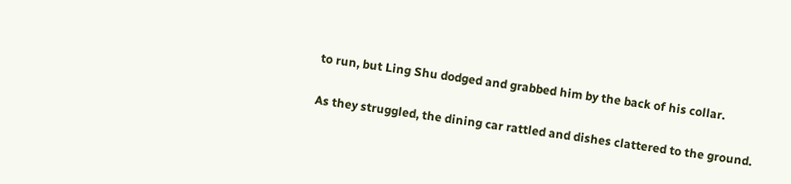to run, but Ling Shu dodged and grabbed him by the back of his collar.

As they struggled, the dining car rattled and dishes clattered to the ground.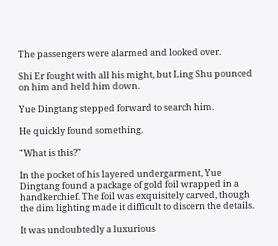The passengers were alarmed and looked over.

Shi Er fought with all his might, but Ling Shu pounced on him and held him down.

Yue Dingtang stepped forward to search him.

He quickly found something.

"What is this?"

In the pocket of his layered undergarment, Yue Dingtang found a package of gold foil wrapped in a handkerchief. The foil was exquisitely carved, though the dim lighting made it difficult to discern the details.

It was undoubtedly a luxurious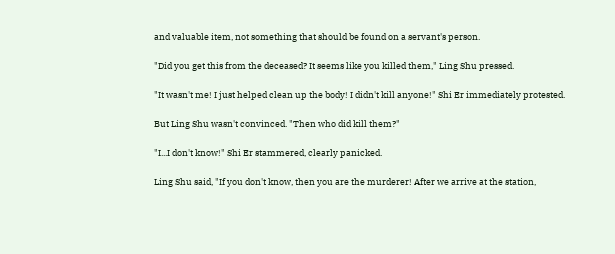and valuable item, not something that should be found on a servant's person.

"Did you get this from the deceased? It seems like you killed them," Ling Shu pressed.

"It wasn't me! I just helped clean up the body! I didn't kill anyone!" Shi Er immediately protested.

But Ling Shu wasn't convinced. "Then who did kill them?"

"I...I don't know!" Shi Er stammered, clearly panicked.

Ling Shu said, "If you don't know, then you are the murderer! After we arrive at the station,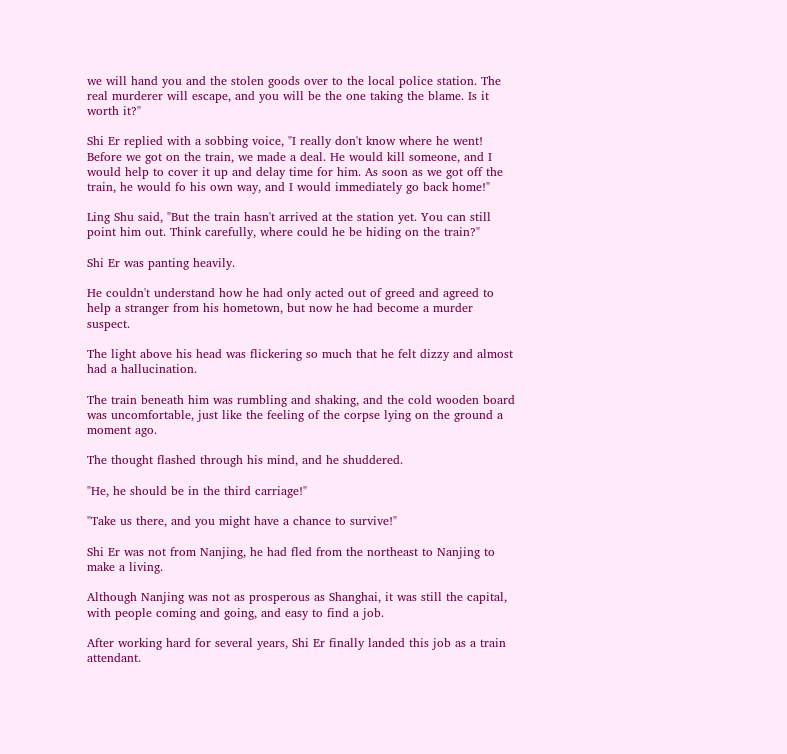we will hand you and the stolen goods over to the local police station. The real murderer will escape, and you will be the one taking the blame. Is it worth it?"

Shi Er replied with a sobbing voice, "I really don't know where he went! Before we got on the train, we made a deal. He would kill someone, and I would help to cover it up and delay time for him. As soon as we got off the train, he would fo his own way, and I would immediately go back home!"

Ling Shu said, "But the train hasn't arrived at the station yet. You can still point him out. Think carefully, where could he be hiding on the train?"

Shi Er was panting heavily.

He couldn't understand how he had only acted out of greed and agreed to help a stranger from his hometown, but now he had become a murder suspect.

The light above his head was flickering so much that he felt dizzy and almost had a hallucination.

The train beneath him was rumbling and shaking, and the cold wooden board was uncomfortable, just like the feeling of the corpse lying on the ground a moment ago.

The thought flashed through his mind, and he shuddered.

"He, he should be in the third carriage!"

"Take us there, and you might have a chance to survive!"

Shi Er was not from Nanjing, he had fled from the northeast to Nanjing to make a living.

Although Nanjing was not as prosperous as Shanghai, it was still the capital, with people coming and going, and easy to find a job.

After working hard for several years, Shi Er finally landed this job as a train attendant.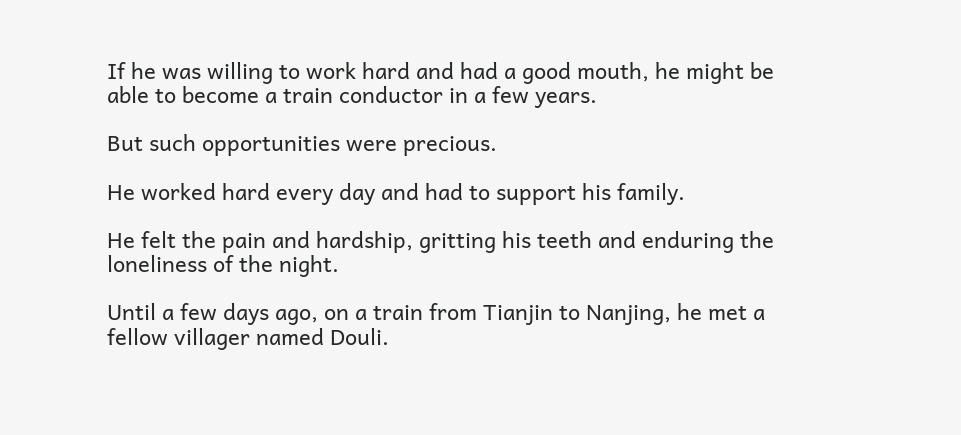If he was willing to work hard and had a good mouth, he might be able to become a train conductor in a few years.

But such opportunities were precious.

He worked hard every day and had to support his family.

He felt the pain and hardship, gritting his teeth and enduring the loneliness of the night.

Until a few days ago, on a train from Tianjin to Nanjing, he met a fellow villager named Douli.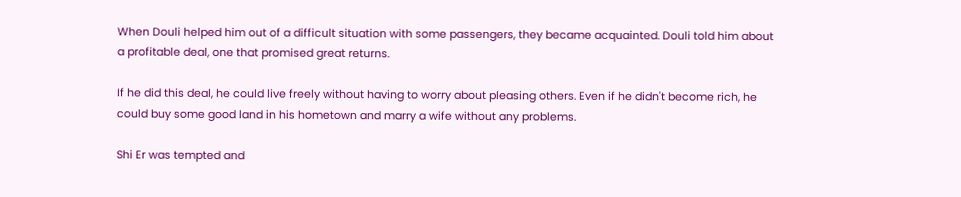When Douli helped him out of a difficult situation with some passengers, they became acquainted. Douli told him about a profitable deal, one that promised great returns.

If he did this deal, he could live freely without having to worry about pleasing others. Even if he didn't become rich, he could buy some good land in his hometown and marry a wife without any problems.

Shi Er was tempted and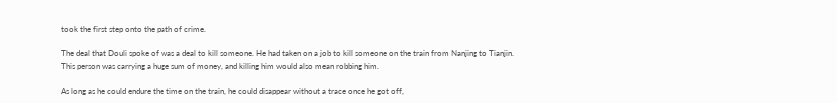took the first step onto the path of crime.

The deal that Douli spoke of was a deal to kill someone. He had taken on a job to kill someone on the train from Nanjing to Tianjin. This person was carrying a huge sum of money, and killing him would also mean robbing him.

As long as he could endure the time on the train, he could disappear without a trace once he got off,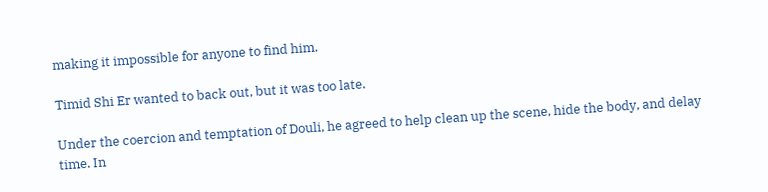making it impossible for anyone to find him.

Timid Shi Er wanted to back out, but it was too late.

Under the coercion and temptation of Douli, he agreed to help clean up the scene, hide the body, and delay time. In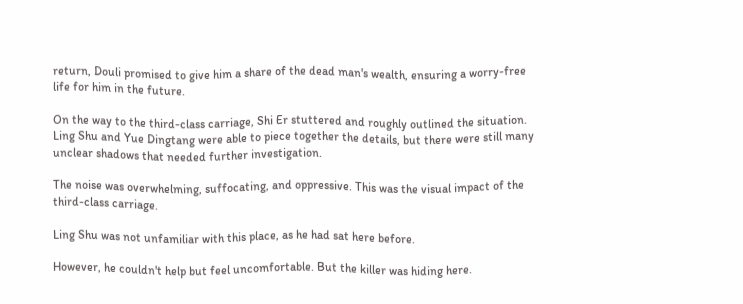return, Douli promised to give him a share of the dead man's wealth, ensuring a worry-free life for him in the future.

On the way to the third-class carriage, Shi Er stuttered and roughly outlined the situation. Ling Shu and Yue Dingtang were able to piece together the details, but there were still many unclear shadows that needed further investigation.

The noise was overwhelming, suffocating, and oppressive. This was the visual impact of the third-class carriage.

Ling Shu was not unfamiliar with this place, as he had sat here before.

However, he couldn't help but feel uncomfortable. But the killer was hiding here.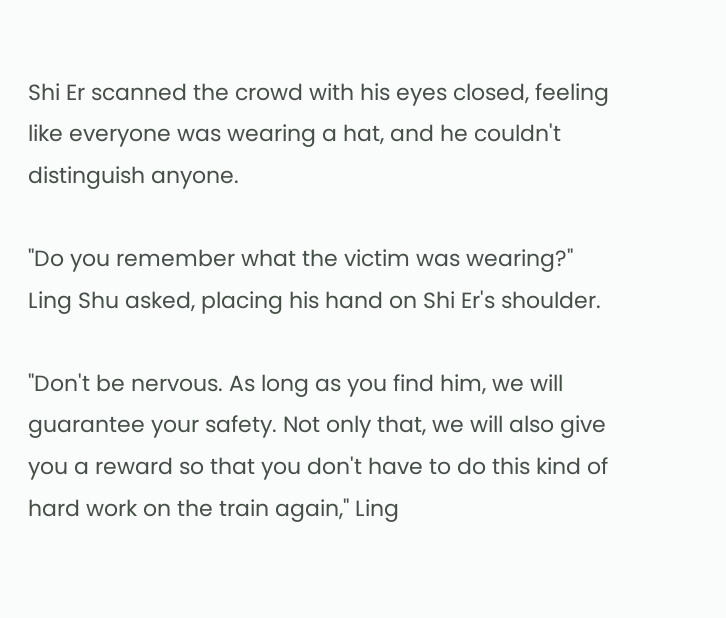Shi Er scanned the crowd with his eyes closed, feeling like everyone was wearing a hat, and he couldn't distinguish anyone.

"Do you remember what the victim was wearing?" Ling Shu asked, placing his hand on Shi Er's shoulder.

"Don't be nervous. As long as you find him, we will guarantee your safety. Not only that, we will also give you a reward so that you don't have to do this kind of hard work on the train again," Ling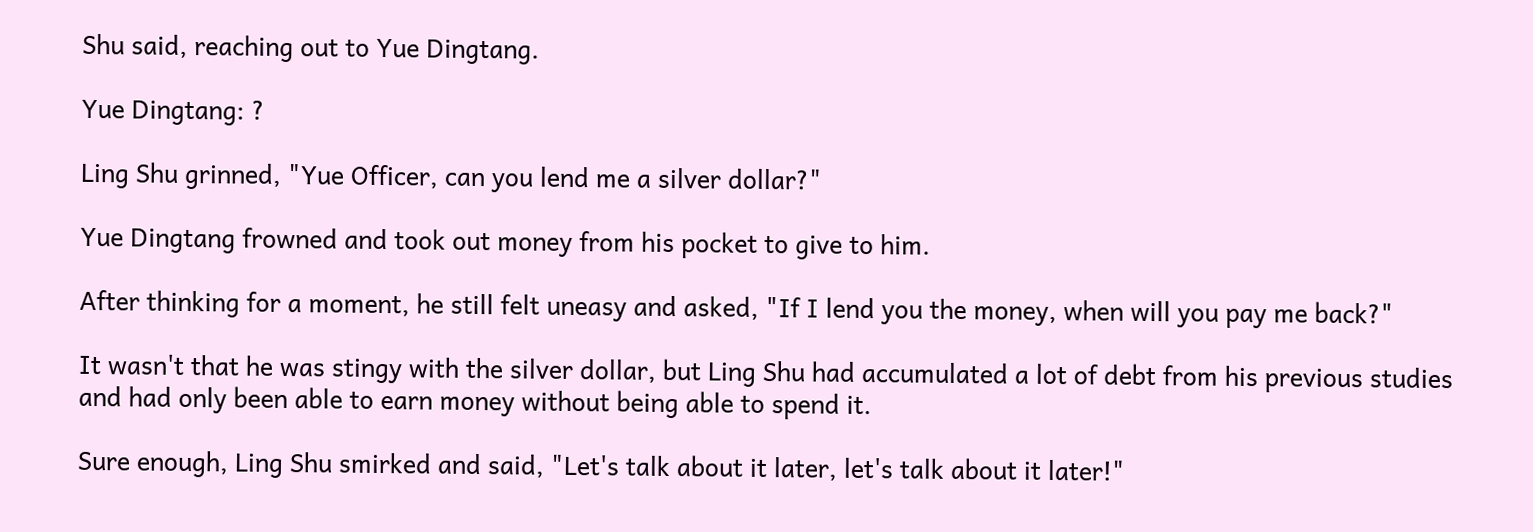Shu said, reaching out to Yue Dingtang.

Yue Dingtang: ?

Ling Shu grinned, "Yue Officer, can you lend me a silver dollar?"

Yue Dingtang frowned and took out money from his pocket to give to him.

After thinking for a moment, he still felt uneasy and asked, "If I lend you the money, when will you pay me back?"

It wasn't that he was stingy with the silver dollar, but Ling Shu had accumulated a lot of debt from his previous studies and had only been able to earn money without being able to spend it.

Sure enough, Ling Shu smirked and said, "Let's talk about it later, let's talk about it later!"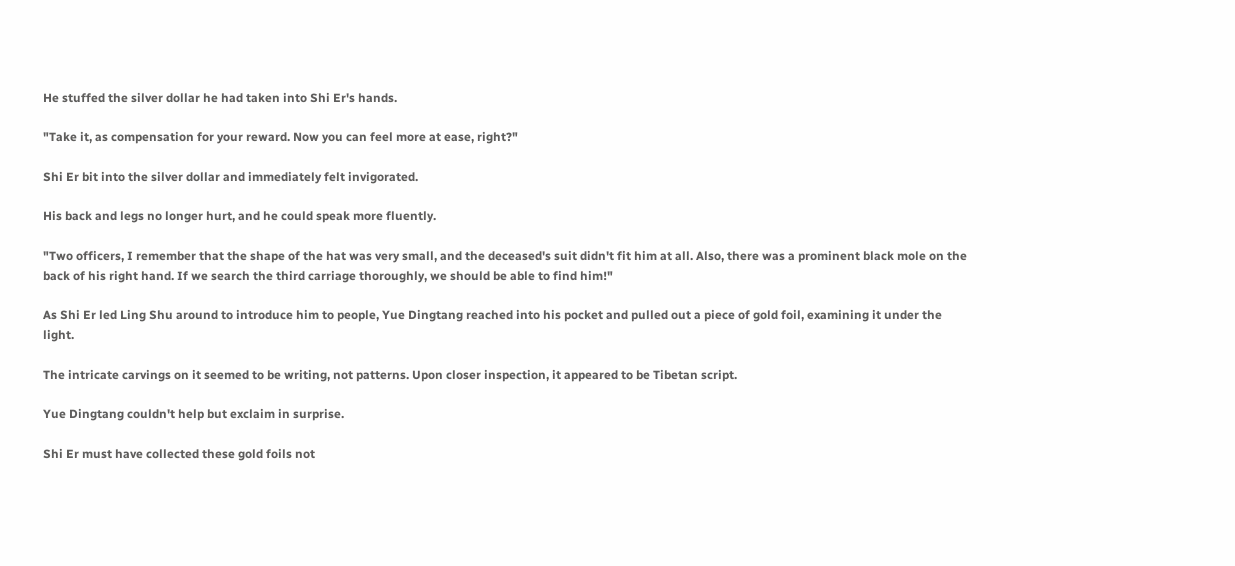He stuffed the silver dollar he had taken into Shi Er's hands.

"Take it, as compensation for your reward. Now you can feel more at ease, right?"

Shi Er bit into the silver dollar and immediately felt invigorated.

His back and legs no longer hurt, and he could speak more fluently.

"Two officers, I remember that the shape of the hat was very small, and the deceased's suit didn't fit him at all. Also, there was a prominent black mole on the back of his right hand. If we search the third carriage thoroughly, we should be able to find him!"

As Shi Er led Ling Shu around to introduce him to people, Yue Dingtang reached into his pocket and pulled out a piece of gold foil, examining it under the light.

The intricate carvings on it seemed to be writing, not patterns. Upon closer inspection, it appeared to be Tibetan script.

Yue Dingtang couldn't help but exclaim in surprise.

Shi Er must have collected these gold foils not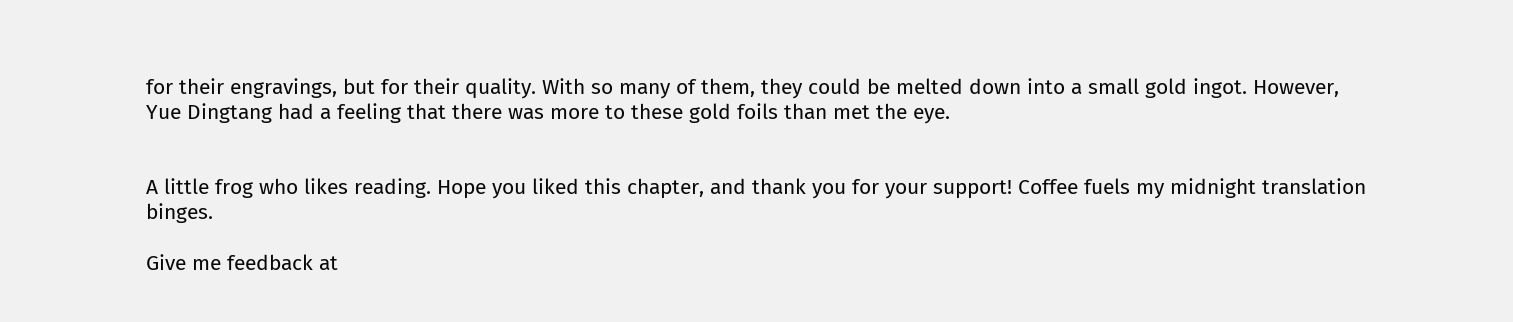for their engravings, but for their quality. With so many of them, they could be melted down into a small gold ingot. However, Yue Dingtang had a feeling that there was more to these gold foils than met the eye.


A little frog who likes reading. Hope you liked this chapter, and thank you for your support! Coffee fuels my midnight translation binges.

Give me feedback at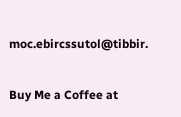moc.ebircssutol@tibbir.

Buy Me a Coffee at